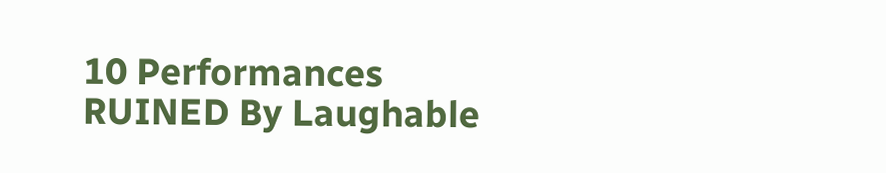10 Performances RUINED By Laughable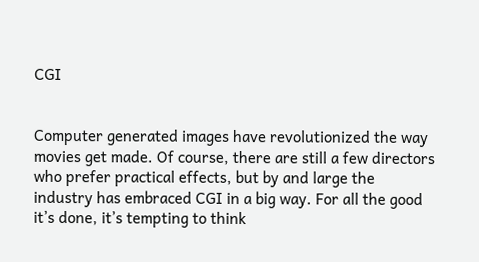CGI


Computer generated images have revolutionized the way movies get made. Of course, there are still a few directors who prefer practical effects, but by and large the industry has embraced CGI in a big way. For all the good it’s done, it’s tempting to think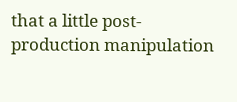that a little post-production manipulation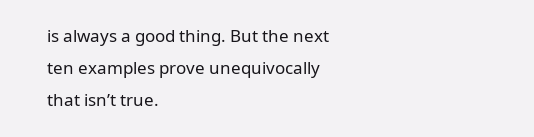is always a good thing. But the next ten examples prove unequivocally that isn’t true.